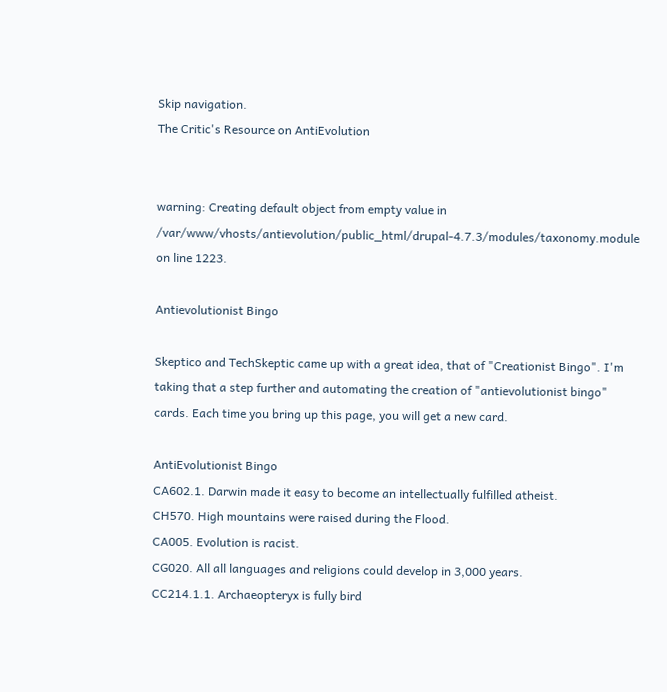Skip navigation.
The Critic's Resource on AntiEvolution


warning: Creating default object from empty value in /var/www/vhosts/antievolution/public_html/drupal-4.7.3/modules/taxonomy.module on line 1223.

Antievolutionist Bingo

Skeptico and TechSkeptic came up with a great idea, that of "Creationist Bingo". I'm taking that a step further and automating the creation of "antievolutionist bingo" cards. Each time you bring up this page, you will get a new card.

AntiEvolutionist Bingo
CA602.1. Darwin made it easy to become an intellectually fulfilled atheist.
CH570. High mountains were raised during the Flood.
CA005. Evolution is racist.
CG020. All all languages and religions could develop in 3,000 years.
CC214.1.1. Archaeopteryx is fully bird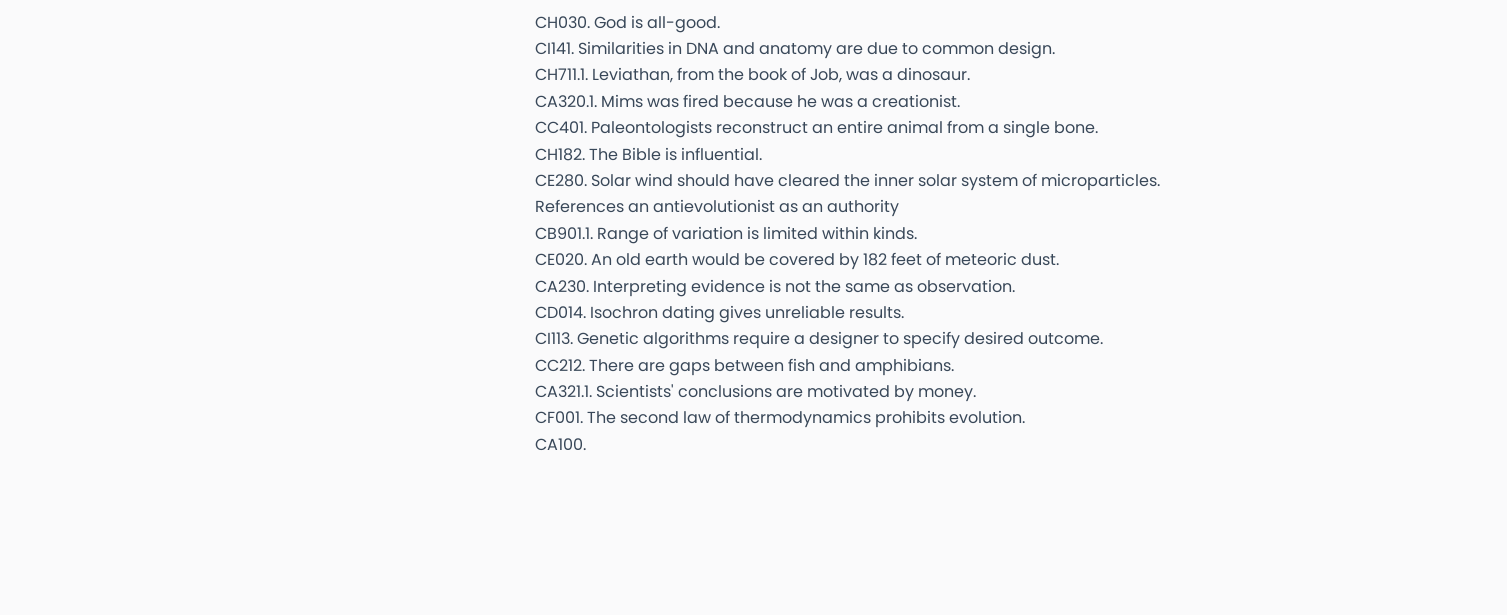CH030. God is all-good.
CI141. Similarities in DNA and anatomy are due to common design.
CH711.1. Leviathan, from the book of Job, was a dinosaur.
CA320.1. Mims was fired because he was a creationist.
CC401. Paleontologists reconstruct an entire animal from a single bone.
CH182. The Bible is influential.
CE280. Solar wind should have cleared the inner solar system of microparticles.
References an antievolutionist as an authority
CB901.1. Range of variation is limited within kinds.
CE020. An old earth would be covered by 182 feet of meteoric dust.
CA230. Interpreting evidence is not the same as observation.
CD014. Isochron dating gives unreliable results.
CI113. Genetic algorithms require a designer to specify desired outcome.
CC212. There are gaps between fish and amphibians.
CA321.1. Scientists' conclusions are motivated by money.
CF001. The second law of thermodynamics prohibits evolution.
CA100.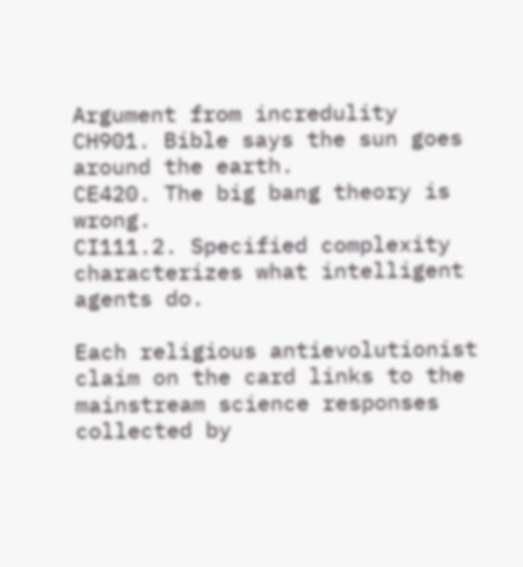Argument from incredulity
CH901. Bible says the sun goes around the earth.
CE420. The big bang theory is wrong.
CI111.2. Specified complexity characterizes what intelligent agents do.

Each religious antievolutionist claim on the card links to the mainstream science responses collected by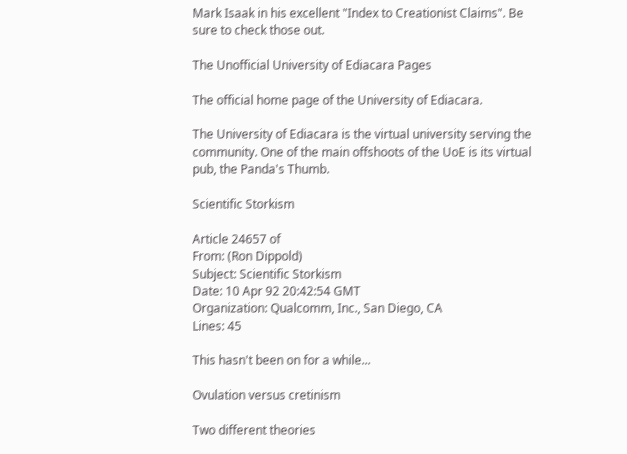Mark Isaak in his excellent "Index to Creationist Claims". Be sure to check those out.

The Unofficial University of Ediacara Pages

The official home page of the University of Ediacara.

The University of Ediacara is the virtual university serving the community. One of the main offshoots of the UoE is its virtual pub, the Panda's Thumb.

Scientific Storkism

Article 24657 of
From: (Ron Dippold)
Subject: Scientific Storkism
Date: 10 Apr 92 20:42:54 GMT
Organization: Qualcomm, Inc., San Diego, CA
Lines: 45

This hasn't been on for a while...

Ovulation versus cretinism

Two different theories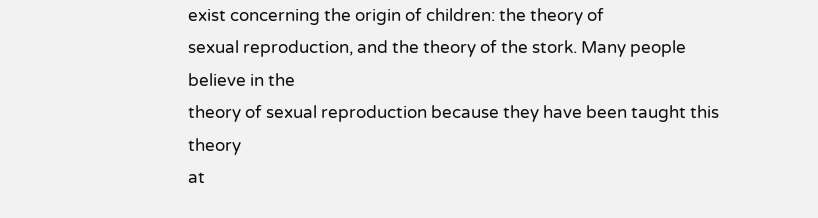exist concerning the origin of children: the theory of
sexual reproduction, and the theory of the stork. Many people believe in the
theory of sexual reproduction because they have been taught this theory
at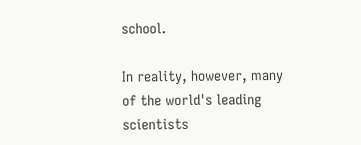school.

In reality, however, many of the world's leading scientists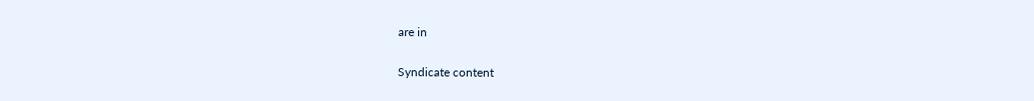are in

Syndicate content